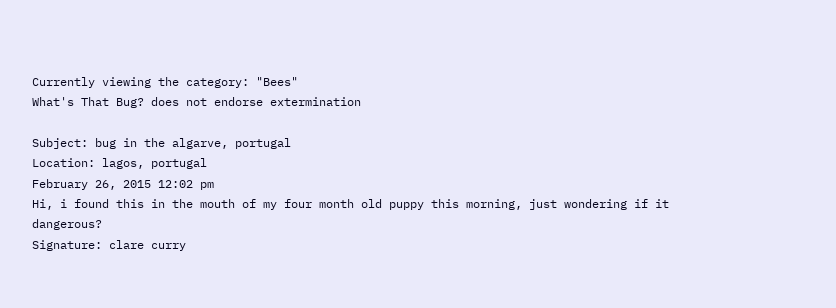Currently viewing the category: "Bees"
What's That Bug? does not endorse extermination

Subject: bug in the algarve, portugal
Location: lagos, portugal
February 26, 2015 12:02 pm
Hi, i found this in the mouth of my four month old puppy this morning, just wondering if it dangerous?
Signature: clare curry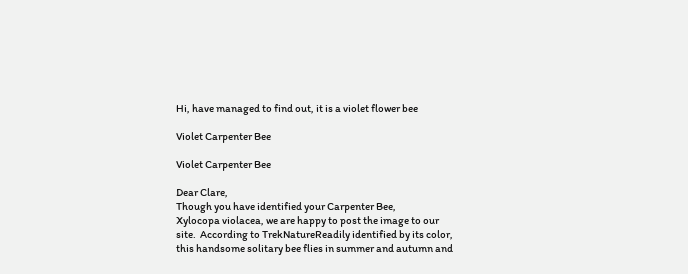Hi, have managed to find out, it is a violet flower bee

Violet Carpenter Bee

Violet Carpenter Bee

Dear Clare,
Though you have identified your Carpenter Bee,
Xylocopa violacea, we are happy to post the image to our site.  According to TrekNatureReadily identified by its color, this handsome solitary bee flies in summer and autumn and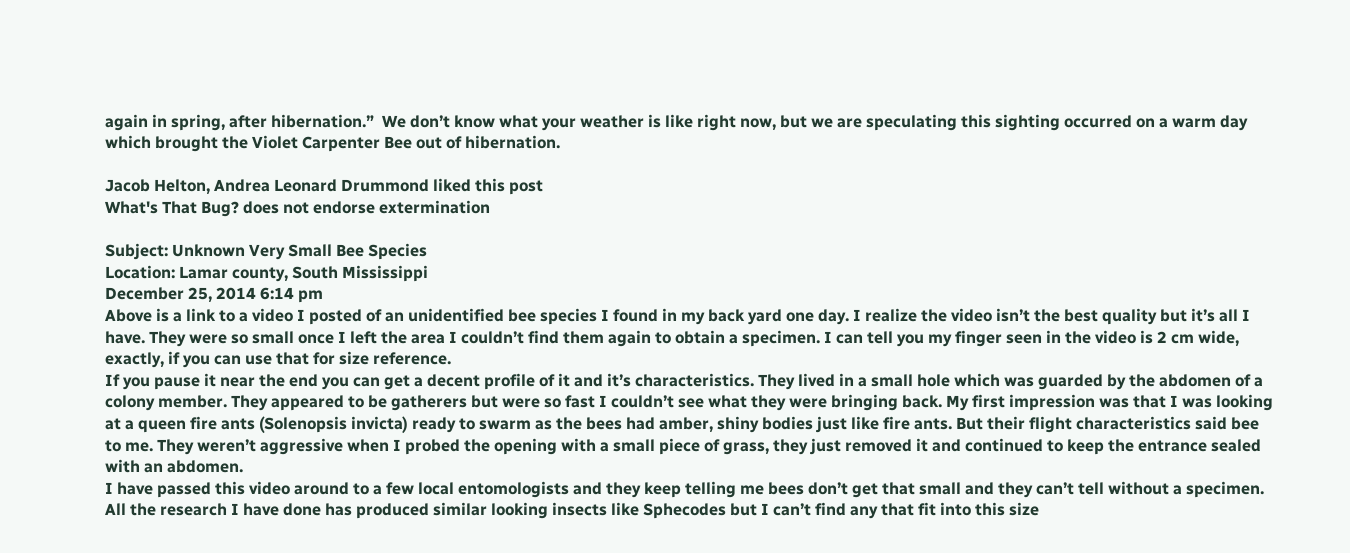again in spring, after hibernation.”  We don’t know what your weather is like right now, but we are speculating this sighting occurred on a warm day which brought the Violet Carpenter Bee out of hibernation.

Jacob Helton, Andrea Leonard Drummond liked this post
What's That Bug? does not endorse extermination

Subject: Unknown Very Small Bee Species
Location: Lamar county, South Mississippi
December 25, 2014 6:14 pm
Above is a link to a video I posted of an unidentified bee species I found in my back yard one day. I realize the video isn’t the best quality but it’s all I have. They were so small once I left the area I couldn’t find them again to obtain a specimen. I can tell you my finger seen in the video is 2 cm wide, exactly, if you can use that for size reference.
If you pause it near the end you can get a decent profile of it and it’s characteristics. They lived in a small hole which was guarded by the abdomen of a colony member. They appeared to be gatherers but were so fast I couldn’t see what they were bringing back. My first impression was that I was looking at a queen fire ants (Solenopsis invicta) ready to swarm as the bees had amber, shiny bodies just like fire ants. But their flight characteristics said bee to me. They weren’t aggressive when I probed the opening with a small piece of grass, they just removed it and continued to keep the entrance sealed with an abdomen.
I have passed this video around to a few local entomologists and they keep telling me bees don’t get that small and they can’t tell without a specimen. All the research I have done has produced similar looking insects like Sphecodes but I can’t find any that fit into this size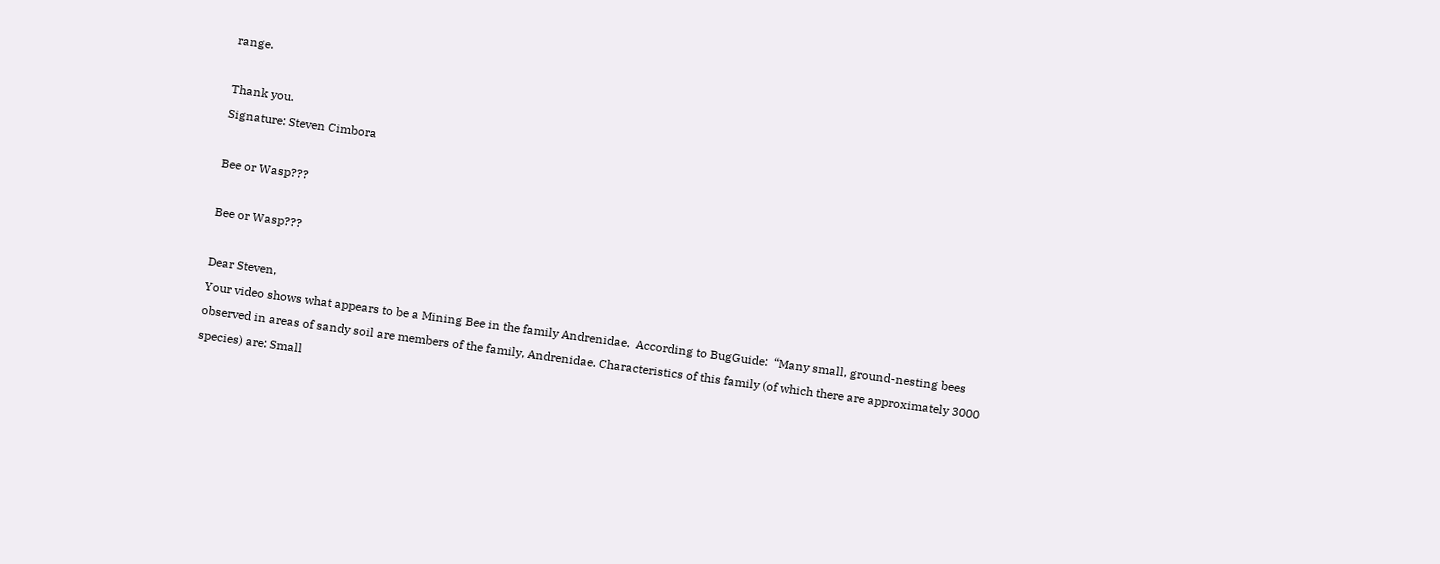range.

Thank you.
Signature: Steven Cimbora

Bee or Wasp???

Bee or Wasp???

Dear Steven,
Your video shows what appears to be a Mining Bee in the family Andrenidae.  According to BugGuide:  “Many small, ground-nesting bees observed in areas of sandy soil are members of the family, Andrenidae. Characteristics of this family (of which there are approximately 3000 species) are: Small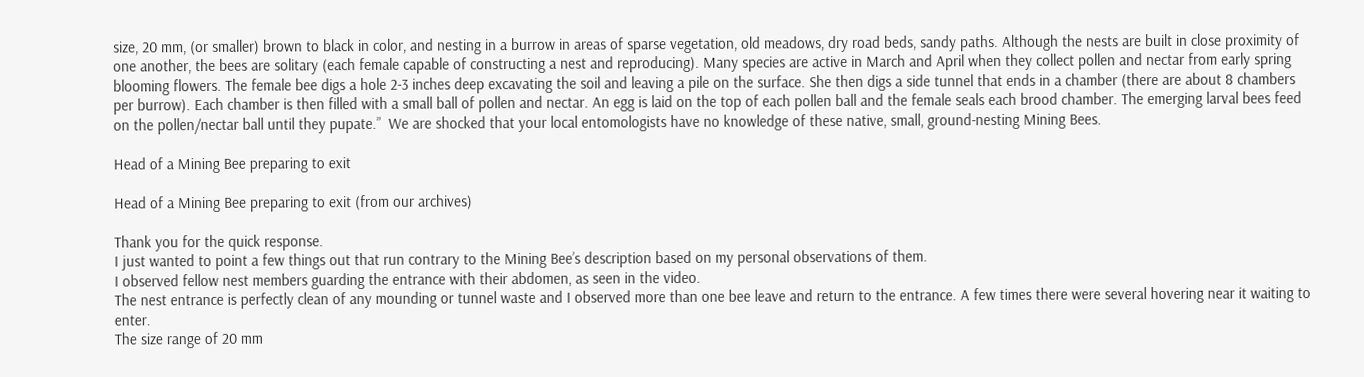size, 20 mm, (or smaller) brown to black in color, and nesting in a burrow in areas of sparse vegetation, old meadows, dry road beds, sandy paths. Although the nests are built in close proximity of one another, the bees are solitary (each female capable of constructing a nest and reproducing). Many species are active in March and April when they collect pollen and nectar from early spring blooming flowers. The female bee digs a hole 2-3 inches deep excavating the soil and leaving a pile on the surface. She then digs a side tunnel that ends in a chamber (there are about 8 chambers per burrow). Each chamber is then filled with a small ball of pollen and nectar. An egg is laid on the top of each pollen ball and the female seals each brood chamber. The emerging larval bees feed on the pollen/nectar ball until they pupate.”  We are shocked that your local entomologists have no knowledge of these native, small, ground-nesting Mining Bees.

Head of a Mining Bee preparing to exit

Head of a Mining Bee preparing to exit (from our archives)

Thank you for the quick response.
I just wanted to point a few things out that run contrary to the Mining Bee’s description based on my personal observations of them.
I observed fellow nest members guarding the entrance with their abdomen, as seen in the video.
The nest entrance is perfectly clean of any mounding or tunnel waste and I observed more than one bee leave and return to the entrance. A few times there were several hovering near it waiting to enter.
The size range of 20 mm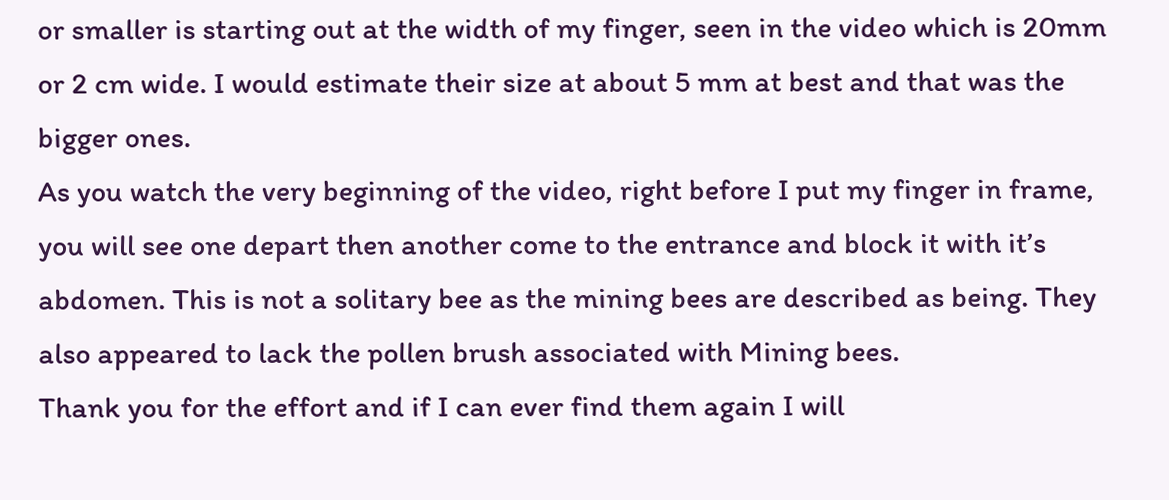or smaller is starting out at the width of my finger, seen in the video which is 20mm or 2 cm wide. I would estimate their size at about 5 mm at best and that was the bigger ones.
As you watch the very beginning of the video, right before I put my finger in frame, you will see one depart then another come to the entrance and block it with it’s abdomen. This is not a solitary bee as the mining bees are described as being. They also appeared to lack the pollen brush associated with Mining bees.
Thank you for the effort and if I can ever find them again I will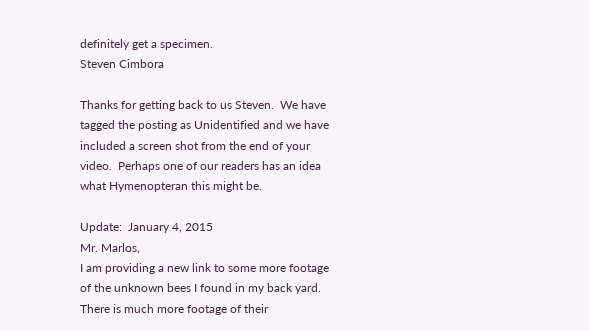definitely get a specimen.
Steven Cimbora

Thanks for getting back to us Steven.  We have tagged the posting as Unidentified and we have included a screen shot from the end of your video.  Perhaps one of our readers has an idea what Hymenopteran this might be.

Update:  January 4, 2015
Mr. Marlos,
I am providing a new link to some more footage of the unknown bees I found in my back yard. There is much more footage of their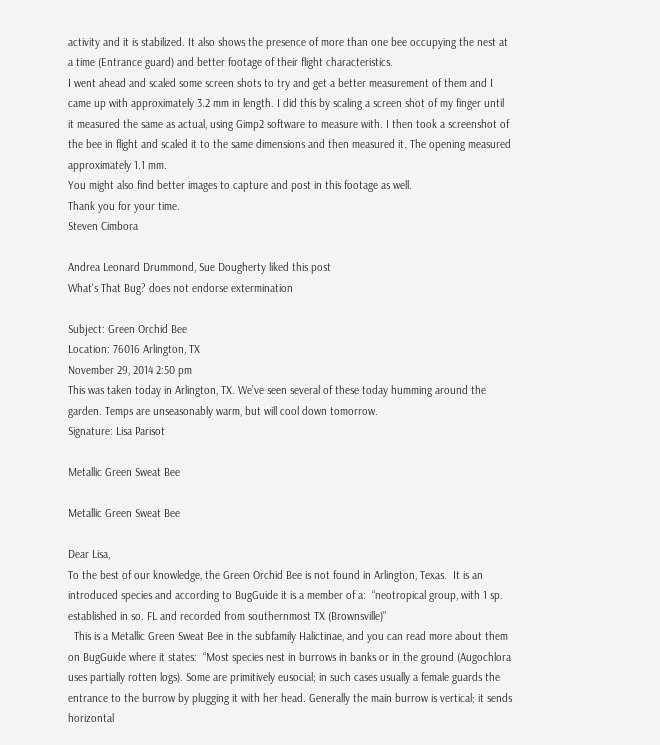activity and it is stabilized. It also shows the presence of more than one bee occupying the nest at a time (Entrance guard) and better footage of their flight characteristics.
I went ahead and scaled some screen shots to try and get a better measurement of them and I came up with approximately 3.2 mm in length. I did this by scaling a screen shot of my finger until it measured the same as actual, using Gimp2 software to measure with. I then took a screenshot of the bee in flight and scaled it to the same dimensions and then measured it. The opening measured approximately 1.1 mm.
You might also find better images to capture and post in this footage as well.
Thank you for your time.
Steven Cimbora

Andrea Leonard Drummond, Sue Dougherty liked this post
What's That Bug? does not endorse extermination

Subject: Green Orchid Bee
Location: 76016 Arlington, TX
November 29, 2014 2:50 pm
This was taken today in Arlington, TX. We’ve seen several of these today humming around the garden. Temps are unseasonably warm, but will cool down tomorrow.
Signature: Lisa Parisot

Metallic Green Sweat Bee

Metallic Green Sweat Bee

Dear Lisa,
To the best of our knowledge, the Green Orchid Bee is not found in Arlington, Texas.  It is an introduced species and according to BugGuide it is a member of a:  “neotropical group, with 1 sp. established in so. FL and recorded from southernmost TX (Brownsville)”
  This is a Metallic Green Sweat Bee in the subfamily Halictinae, and you can read more about them on BugGuide where it states:  “Most species nest in burrows in banks or in the ground (Augochlora uses partially rotten logs). Some are primitively eusocial; in such cases usually a female guards the entrance to the burrow by plugging it with her head. Generally the main burrow is vertical; it sends horizontal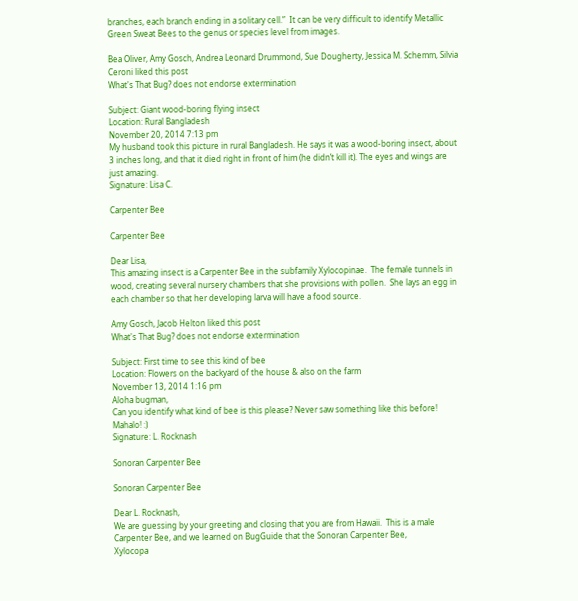branches, each branch ending in a solitary cell.”  It can be very difficult to identify Metallic Green Sweat Bees to the genus or species level from images.

Bea Oliver, Amy Gosch, Andrea Leonard Drummond, Sue Dougherty, Jessica M. Schemm, Silvia Ceroni liked this post
What's That Bug? does not endorse extermination

Subject: Giant wood-boring flying insect
Location: Rural Bangladesh
November 20, 2014 7:13 pm
My husband took this picture in rural Bangladesh. He says it was a wood-boring insect, about 3 inches long, and that it died right in front of him (he didn’t kill it). The eyes and wings are just amazing.
Signature: Lisa C.

Carpenter Bee

Carpenter Bee

Dear Lisa,
This amazing insect is a Carpenter Bee in the subfamily Xylocopinae.  The female tunnels in wood, creating several nursery chambers that she provisions with pollen.  She lays an egg in each chamber so that her developing larva will have a food source.

Amy Gosch, Jacob Helton liked this post
What's That Bug? does not endorse extermination

Subject: First time to see this kind of bee
Location: Flowers on the backyard of the house & also on the farm
November 13, 2014 1:16 pm
Aloha bugman,
Can you identify what kind of bee is this please? Never saw something like this before! Mahalo! :)
Signature: L. Rocknash

Sonoran Carpenter Bee

Sonoran Carpenter Bee

Dear L. Rocknash,
We are guessing by your greeting and closing that you are from Hawaii.  This is a male Carpenter Bee, and we learned on BugGuide that the Sonoran Carpenter Bee,
Xylocopa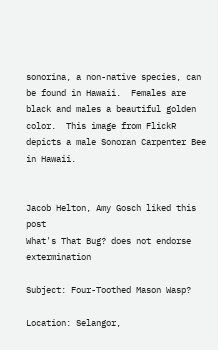sonorina, a non-native species, can be found in Hawaii.  Females are black and males a beautiful golden color.  This image from FlickR depicts a male Sonoran Carpenter Bee in Hawaii.


Jacob Helton, Amy Gosch liked this post
What's That Bug? does not endorse extermination

Subject: Four-Toothed Mason Wasp?

Location: Selangor,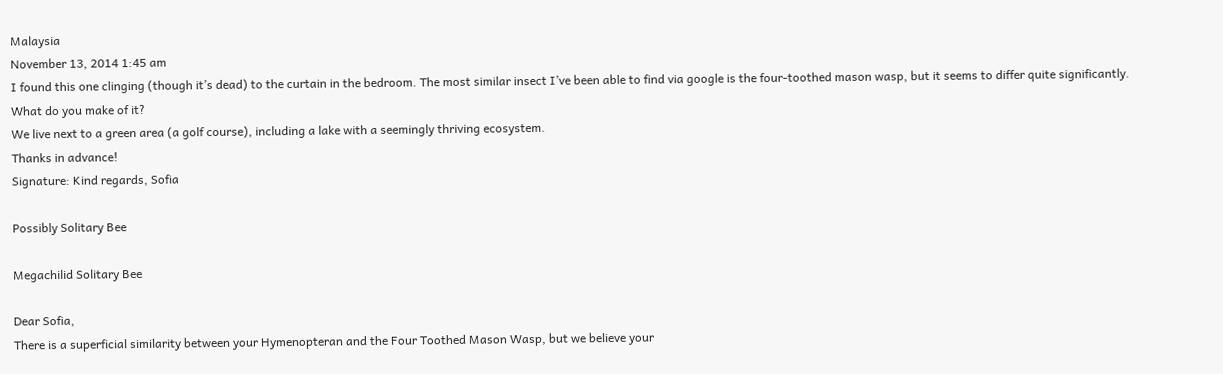Malaysia
November 13, 2014 1:45 am
I found this one clinging (though it’s dead) to the curtain in the bedroom. The most similar insect I’ve been able to find via google is the four-toothed mason wasp, but it seems to differ quite significantly. What do you make of it?
We live next to a green area (a golf course), including a lake with a seemingly thriving ecosystem.
Thanks in advance!
Signature: Kind regards, Sofia

Possibly Solitary Bee

Megachilid Solitary Bee

Dear Sofia,
There is a superficial similarity between your Hymenopteran and the Four Toothed Mason Wasp, but we believe your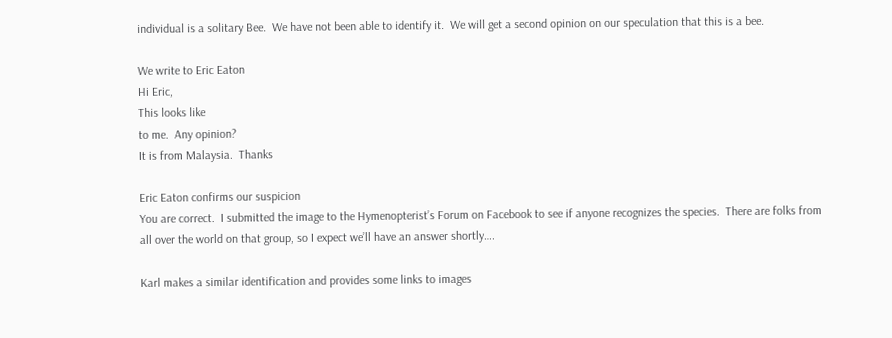individual is a solitary Bee.  We have not been able to identify it.  We will get a second opinion on our speculation that this is a bee.

We write to Eric Eaton
Hi Eric,
This looks like
to me.  Any opinion?
It is from Malaysia.  Thanks

Eric Eaton confirms our suspicion
You are correct.  I submitted the image to the Hymenopterist’s Forum on Facebook to see if anyone recognizes the species.  There are folks from all over the world on that group, so I expect we’ll have an answer shortly….

Karl makes a similar identification and provides some links to images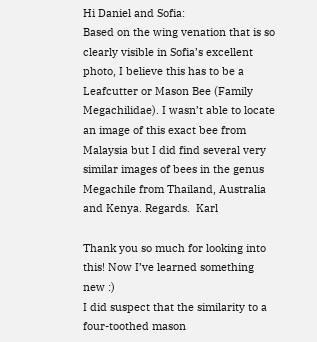Hi Daniel and Sofia:
Based on the wing venation that is so clearly visible in Sofia’s excellent photo, I believe this has to be a Leafcutter or Mason Bee (Family Megachilidae). I wasn’t able to locate an image of this exact bee from Malaysia but I did find several very similar images of bees in the genus Megachile from Thailand, Australia and Kenya. Regards.  Karl

Thank you so much for looking into this! Now I’ve learned something new :)
I did suspect that the similarity to a four-toothed mason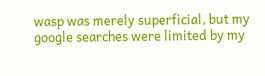wasp was merely superficial, but my google searches were limited by my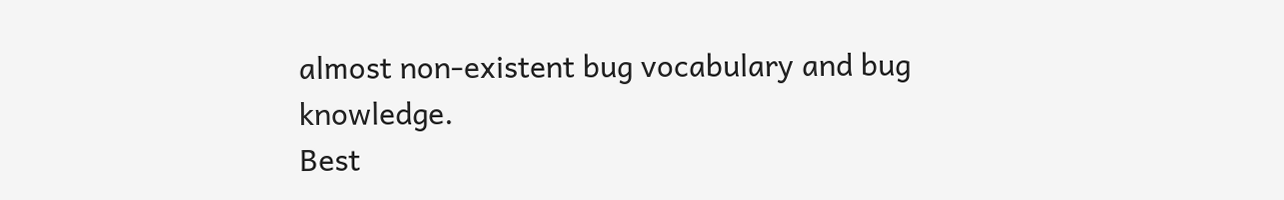almost non-existent bug vocabulary and bug knowledge.
Best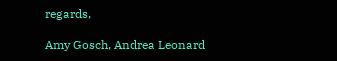regards,

Amy Gosch, Andrea Leonard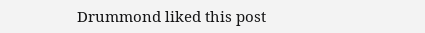Drummond liked this post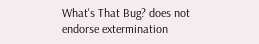What's That Bug? does not endorse extermination